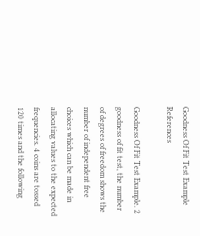Goodness Of Fit Test Example References

Goodness Of Fit Test Example. 2 goodness of fit test, the number of degrees of freedom shows the number of independent free choices which can be made in allocating values to the expected frequencies. 4 coins are tossed 120 times and the following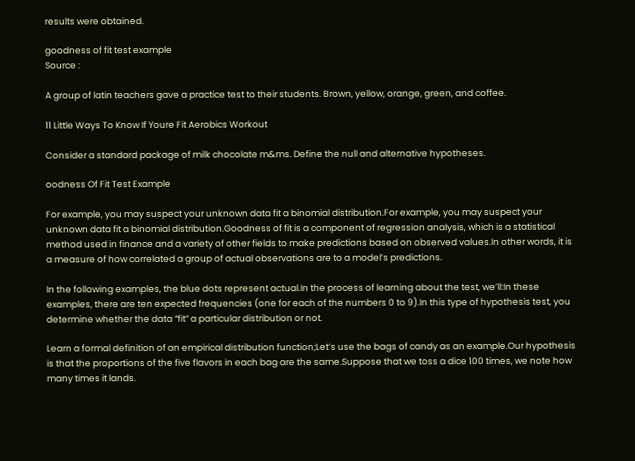results were obtained.

goodness of fit test example
Source :

A group of latin teachers gave a practice test to their students. Brown, yellow, orange, green, and coffee.

11 Little Ways To Know If Youre Fit Aerobics Workout

Consider a standard package of milk chocolate m&ms. Define the null and alternative hypotheses.

oodness Of Fit Test Example

For example, you may suspect your unknown data fit a binomial distribution.For example, you may suspect your unknown data fit a binomial distribution.Goodness of fit is a component of regression analysis, which is a statistical method used in finance and a variety of other fields to make predictions based on observed values.In other words, it is a measure of how correlated a group of actual observations are to a model’s predictions.

In the following examples, the blue dots represent actual.In the process of learning about the test, we’ll:In these examples, there are ten expected frequencies (one for each of the numbers 0 to 9).In this type of hypothesis test, you determine whether the data “fit” a particular distribution or not.

Learn a formal definition of an empirical distribution function;Let’s use the bags of candy as an example.Our hypothesis is that the proportions of the five flavors in each bag are the same.Suppose that we toss a dice 100 times, we note how many times it lands.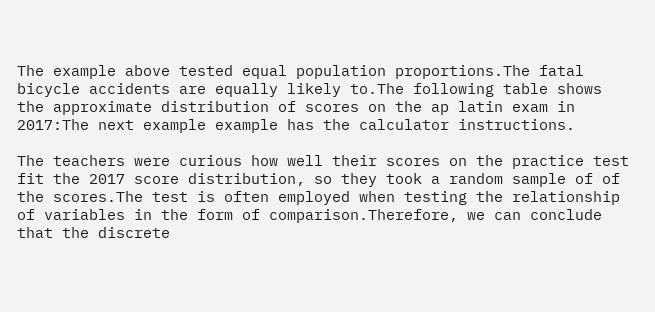The example above tested equal population proportions.The fatal bicycle accidents are equally likely to.The following table shows the approximate distribution of scores on the ap latin exam in 2017:The next example example has the calculator instructions.

The teachers were curious how well their scores on the practice test fit the 2017 score distribution, so they took a random sample of of the scores.The test is often employed when testing the relationship of variables in the form of comparison.Therefore, we can conclude that the discrete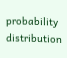probability distribution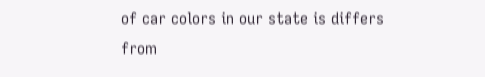of car colors in our state is differs from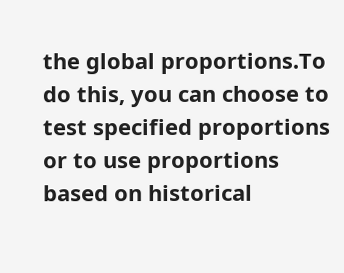the global proportions.To do this, you can choose to test specified proportions or to use proportions based on historical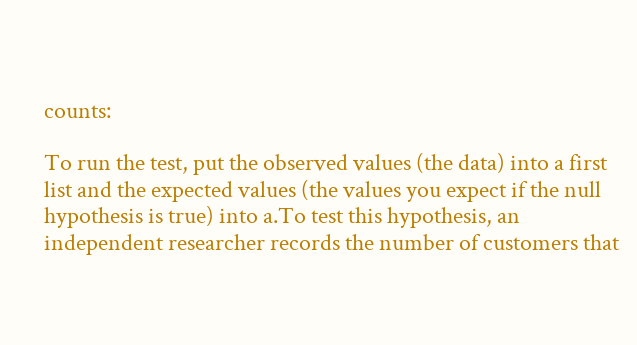counts:

To run the test, put the observed values (the data) into a first list and the expected values (the values you expect if the null hypothesis is true) into a.To test this hypothesis, an independent researcher records the number of customers that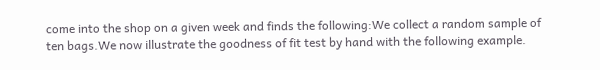come into the shop on a given week and finds the following:We collect a random sample of ten bags.We now illustrate the goodness of fit test by hand with the following example.